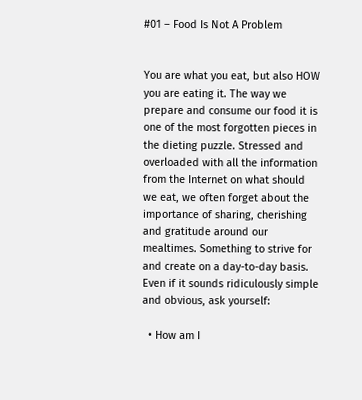#01 – Food Is Not A Problem


You are what you eat, but also HOW you are eating it. The way we prepare and consume our food it is one of the most forgotten pieces in the dieting puzzle. Stressed and overloaded with all the information from the Internet on what should we eat, we often forget about the importance of sharing, cherishing and gratitude around our mealtimes. Something to strive for and create on a day-to-day basis. Even if it sounds ridiculously simple and obvious, ask yourself:

  • How am I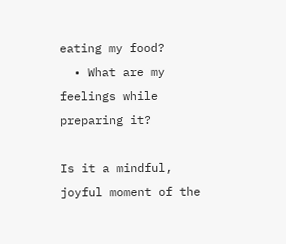eating my food?
  • What are my feelings while preparing it?

Is it a mindful, joyful moment of the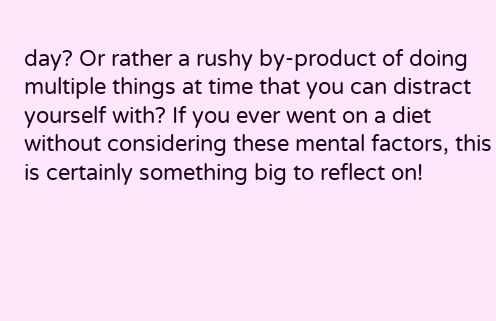day? Or rather a rushy by-product of doing multiple things at time that you can distract yourself with? If you ever went on a diet without considering these mental factors, this is certainly something big to reflect on!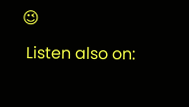😉

 Listen also on: